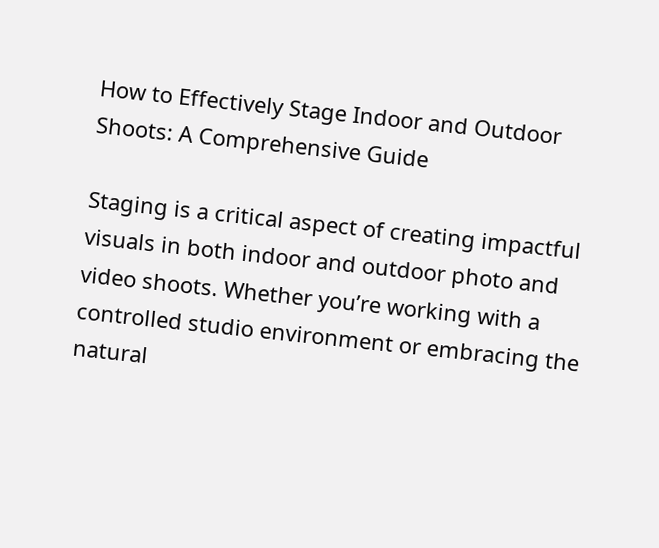How to Effectively Stage Indoor and Outdoor Shoots: A Comprehensive Guide

Staging is a critical aspect of creating impactful visuals in both indoor and outdoor photo and video shoots. Whether you’re working with a controlled studio environment or embracing the natural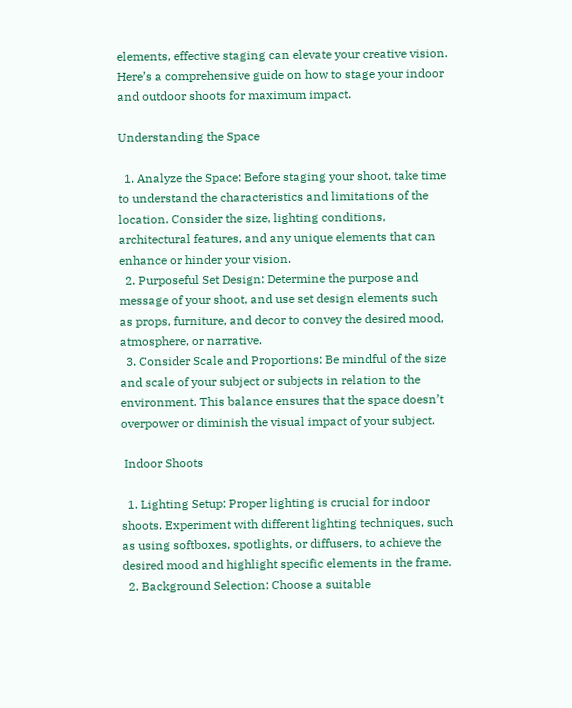elements, effective staging can elevate your creative vision. Here’s a comprehensive guide on how to stage your indoor and outdoor shoots for maximum impact.

Understanding the Space

  1. Analyze the Space: Before staging your shoot, take time to understand the characteristics and limitations of the location. Consider the size, lighting conditions, architectural features, and any unique elements that can enhance or hinder your vision.
  2. Purposeful Set Design: Determine the purpose and message of your shoot, and use set design elements such as props, furniture, and decor to convey the desired mood, atmosphere, or narrative.
  3. Consider Scale and Proportions: Be mindful of the size and scale of your subject or subjects in relation to the environment. This balance ensures that the space doesn’t overpower or diminish the visual impact of your subject.

 Indoor Shoots

  1. Lighting Setup: Proper lighting is crucial for indoor shoots. Experiment with different lighting techniques, such as using softboxes, spotlights, or diffusers, to achieve the desired mood and highlight specific elements in the frame.
  2. Background Selection: Choose a suitable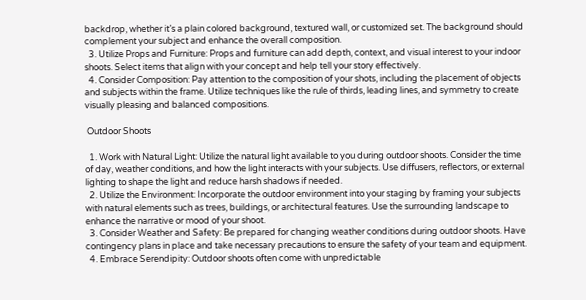backdrop, whether it’s a plain colored background, textured wall, or customized set. The background should complement your subject and enhance the overall composition.
  3. Utilize Props and Furniture: Props and furniture can add depth, context, and visual interest to your indoor shoots. Select items that align with your concept and help tell your story effectively.
  4. Consider Composition: Pay attention to the composition of your shots, including the placement of objects and subjects within the frame. Utilize techniques like the rule of thirds, leading lines, and symmetry to create visually pleasing and balanced compositions.

 Outdoor Shoots

  1. Work with Natural Light: Utilize the natural light available to you during outdoor shoots. Consider the time of day, weather conditions, and how the light interacts with your subjects. Use diffusers, reflectors, or external lighting to shape the light and reduce harsh shadows if needed.
  2. Utilize the Environment: Incorporate the outdoor environment into your staging by framing your subjects with natural elements such as trees, buildings, or architectural features. Use the surrounding landscape to enhance the narrative or mood of your shoot.
  3. Consider Weather and Safety: Be prepared for changing weather conditions during outdoor shoots. Have contingency plans in place and take necessary precautions to ensure the safety of your team and equipment.
  4. Embrace Serendipity: Outdoor shoots often come with unpredictable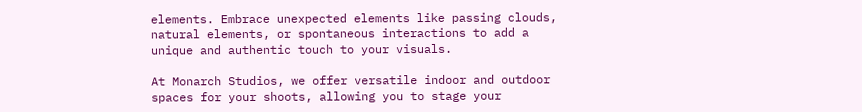elements. Embrace unexpected elements like passing clouds, natural elements, or spontaneous interactions to add a unique and authentic touch to your visuals.

At Monarch Studios, we offer versatile indoor and outdoor spaces for your shoots, allowing you to stage your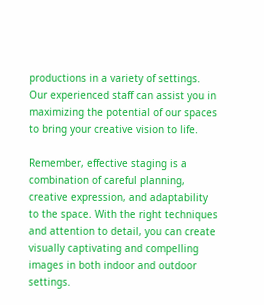productions in a variety of settings. Our experienced staff can assist you in maximizing the potential of our spaces to bring your creative vision to life.

Remember, effective staging is a combination of careful planning, creative expression, and adaptability to the space. With the right techniques and attention to detail, you can create visually captivating and compelling images in both indoor and outdoor settings.